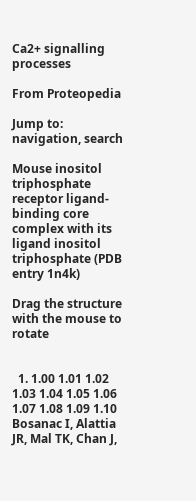Ca2+ signalling processes

From Proteopedia

Jump to: navigation, search

Mouse inositol triphosphate receptor ligand-binding core complex with its ligand inositol triphosphate (PDB entry 1n4k)

Drag the structure with the mouse to rotate


  1. 1.00 1.01 1.02 1.03 1.04 1.05 1.06 1.07 1.08 1.09 1.10 Bosanac I, Alattia JR, Mal TK, Chan J,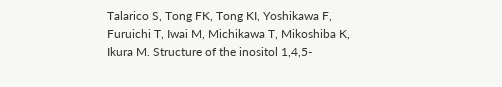Talarico S, Tong FK, Tong KI, Yoshikawa F, Furuichi T, Iwai M, Michikawa T, Mikoshiba K, Ikura M. Structure of the inositol 1,4,5-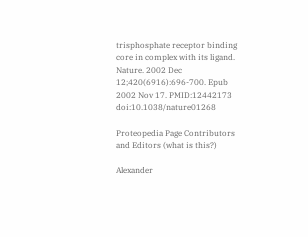trisphosphate receptor binding core in complex with its ligand. Nature. 2002 Dec 12;420(6916):696-700. Epub 2002 Nov 17. PMID:12442173 doi:10.1038/nature01268

Proteopedia Page Contributors and Editors (what is this?)

Alexander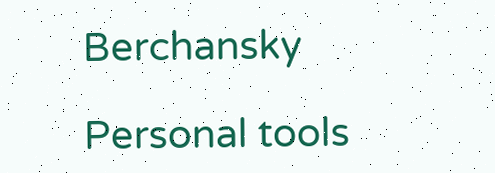Berchansky

Personal tools